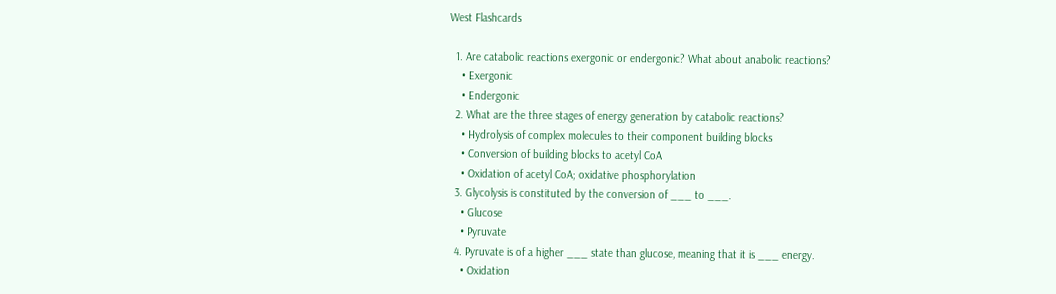West Flashcards

  1. Are catabolic reactions exergonic or endergonic? What about anabolic reactions?
    • Exergonic
    • Endergonic
  2. What are the three stages of energy generation by catabolic reactions?
    • Hydrolysis of complex molecules to their component building blocks
    • Conversion of building blocks to acetyl CoA
    • Oxidation of acetyl CoA; oxidative phosphorylation
  3. Glycolysis is constituted by the conversion of ___ to ___.
    • Glucose
    • Pyruvate
  4. Pyruvate is of a higher ___ state than glucose, meaning that it is ___ energy.
    • Oxidation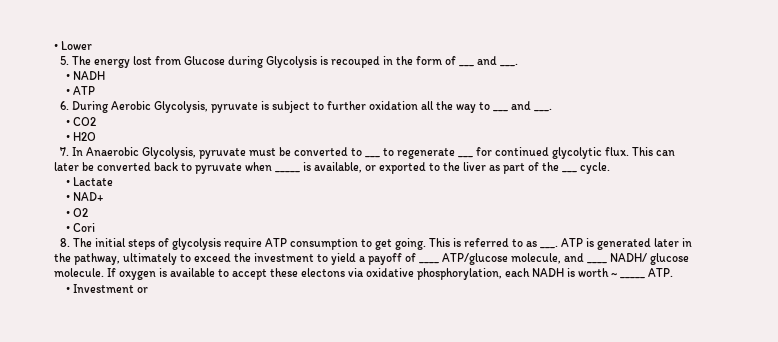• Lower
  5. The energy lost from Glucose during Glycolysis is recouped in the form of ___ and ___.
    • NADH
    • ATP
  6. During Aerobic Glycolysis, pyruvate is subject to further oxidation all the way to ___ and ___.
    • CO2
    • H2O
  7. In Anaerobic Glycolysis, pyruvate must be converted to ___ to regenerate ___ for continued glycolytic flux. This can later be converted back to pyruvate when _____ is available, or exported to the liver as part of the ___ cycle.
    • Lactate
    • NAD+
    • O2
    • Cori
  8. The initial steps of glycolysis require ATP consumption to get going. This is referred to as ___. ATP is generated later in the pathway, ultimately to exceed the investment to yield a payoff of ____ ATP/glucose molecule, and ____ NADH/ glucose molecule. If oxygen is available to accept these electons via oxidative phosphorylation, each NADH is worth ~ _____ ATP.
    • Investment or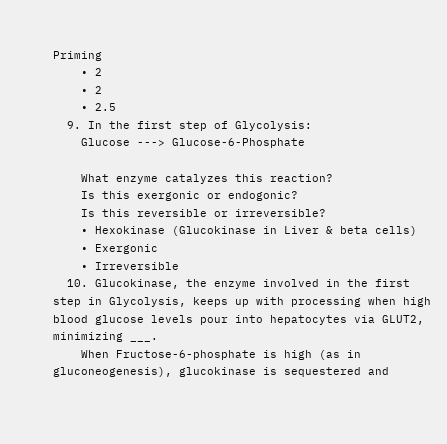Priming
    • 2
    • 2
    • 2.5
  9. In the first step of Glycolysis:
    Glucose ---> Glucose-6-Phosphate

    What enzyme catalyzes this reaction?
    Is this exergonic or endogonic?
    Is this reversible or irreversible?
    • Hexokinase (Glucokinase in Liver & beta cells)
    • Exergonic
    • Irreversible
  10. Glucokinase, the enzyme involved in the first step in Glycolysis, keeps up with processing when high blood glucose levels pour into hepatocytes via GLUT2, minimizing ___.
    When Fructose-6-phosphate is high (as in gluconeogenesis), glucokinase is sequestered and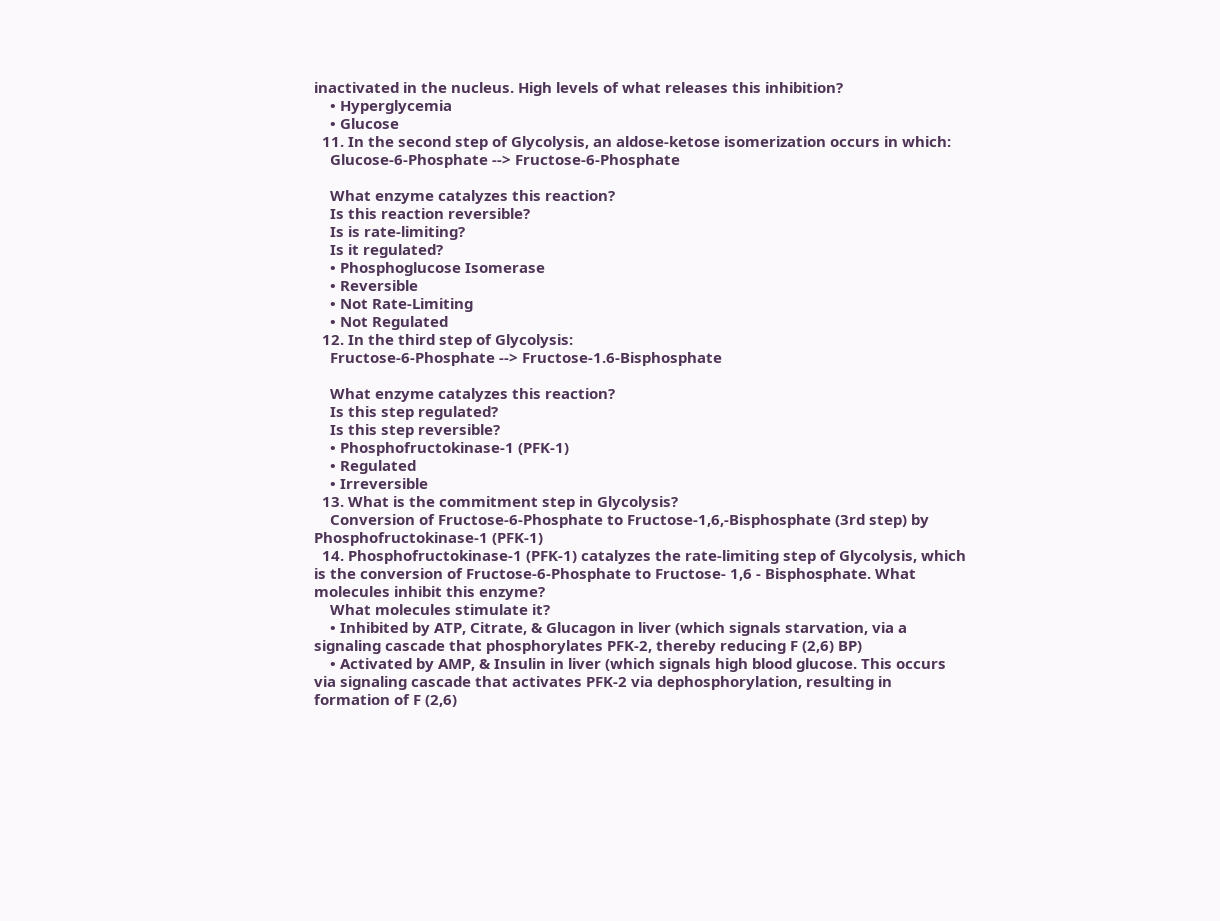inactivated in the nucleus. High levels of what releases this inhibition?
    • Hyperglycemia
    • Glucose
  11. In the second step of Glycolysis, an aldose-ketose isomerization occurs in which:
    Glucose-6-Phosphate --> Fructose-6-Phosphate

    What enzyme catalyzes this reaction?
    Is this reaction reversible?
    Is is rate-limiting?
    Is it regulated?
    • Phosphoglucose Isomerase
    • Reversible
    • Not Rate-Limiting
    • Not Regulated
  12. In the third step of Glycolysis:
    Fructose-6-Phosphate --> Fructose-1.6-Bisphosphate

    What enzyme catalyzes this reaction?
    Is this step regulated?
    Is this step reversible?
    • Phosphofructokinase-1 (PFK-1)
    • Regulated
    • Irreversible
  13. What is the commitment step in Glycolysis?
    Conversion of Fructose-6-Phosphate to Fructose-1,6,-Bisphosphate (3rd step) by Phosphofructokinase-1 (PFK-1)
  14. Phosphofructokinase-1 (PFK-1) catalyzes the rate-limiting step of Glycolysis, which is the conversion of Fructose-6-Phosphate to Fructose- 1,6 - Bisphosphate. What molecules inhibit this enzyme?
    What molecules stimulate it?
    • Inhibited by ATP, Citrate, & Glucagon in liver (which signals starvation, via a signaling cascade that phosphorylates PFK-2, thereby reducing F (2,6) BP)
    • Activated by AMP, & Insulin in liver (which signals high blood glucose. This occurs via signaling cascade that activates PFK-2 via dephosphorylation, resulting in formation of F (2,6)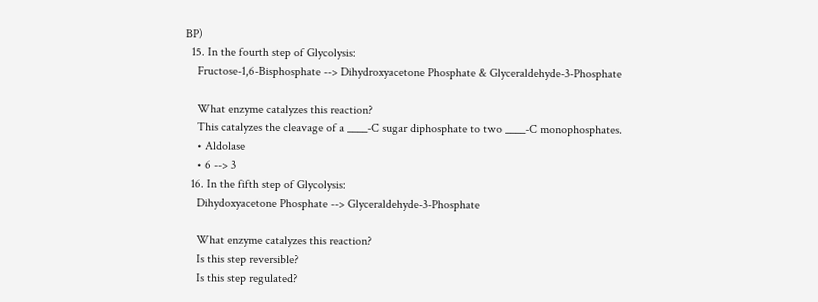BP)
  15. In the fourth step of Glycolysis:
    Fructose-1,6-Bisphosphate --> Dihydroxyacetone Phosphate & Glyceraldehyde-3-Phosphate

    What enzyme catalyzes this reaction?
    This catalyzes the cleavage of a ____-C sugar diphosphate to two ____-C monophosphates.
    • Aldolase
    • 6 --> 3
  16. In the fifth step of Glycolysis:
    Dihydoxyacetone Phosphate --> Glyceraldehyde-3-Phosphate

    What enzyme catalyzes this reaction?
    Is this step reversible?
    Is this step regulated?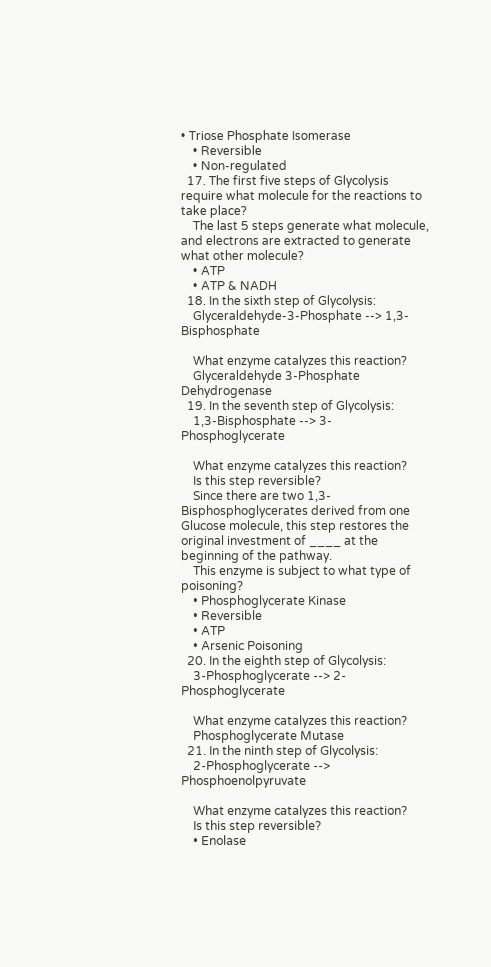• Triose Phosphate Isomerase
    • Reversible
    • Non-regulated
  17. The first five steps of Glycolysis require what molecule for the reactions to take place?
    The last 5 steps generate what molecule, and electrons are extracted to generate what other molecule?
    • ATP
    • ATP & NADH
  18. In the sixth step of Glycolysis:
    Glyceraldehyde-3-Phosphate --> 1,3-Bisphosphate

    What enzyme catalyzes this reaction?
    Glyceraldehyde 3-Phosphate Dehydrogenase
  19. In the seventh step of Glycolysis:
    1,3-Bisphosphate --> 3-Phosphoglycerate

    What enzyme catalyzes this reaction?
    Is this step reversible?
    Since there are two 1,3-Bisphosphoglycerates derived from one Glucose molecule, this step restores the original investment of ____ at the beginning of the pathway.
    This enzyme is subject to what type of poisoning?
    • Phosphoglycerate Kinase
    • Reversible
    • ATP
    • Arsenic Poisoning
  20. In the eighth step of Glycolysis:
    3-Phosphoglycerate --> 2-Phosphoglycerate

    What enzyme catalyzes this reaction?
    Phosphoglycerate Mutase
  21. In the ninth step of Glycolysis:
    2-Phosphoglycerate --> Phosphoenolpyruvate

    What enzyme catalyzes this reaction?
    Is this step reversible?
    • Enolase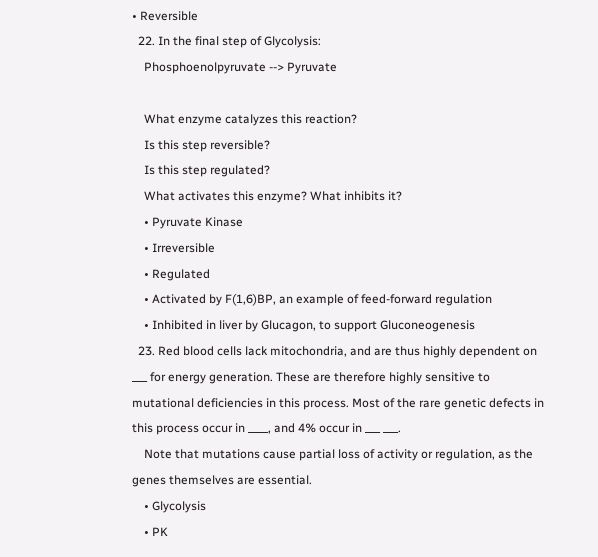• Reversible
  22. In the final step of Glycolysis:
    Phosphoenolpyruvate --> Pyruvate

    What enzyme catalyzes this reaction?
    Is this step reversible?
    Is this step regulated?
    What activates this enzyme? What inhibits it?
    • Pyruvate Kinase
    • Irreversible
    • Regulated
    • Activated by F(1,6)BP, an example of feed-forward regulation
    • Inhibited in liver by Glucagon, to support Gluconeogenesis
  23. Red blood cells lack mitochondria, and are thus highly dependent on ___ for energy generation. These are therefore highly sensitive to mutational deficiencies in this process. Most of the rare genetic defects in this process occur in ____, and 4% occur in ___ ___.
    Note that mutations cause partial loss of activity or regulation, as the genes themselves are essential.
    • Glycolysis
    • PK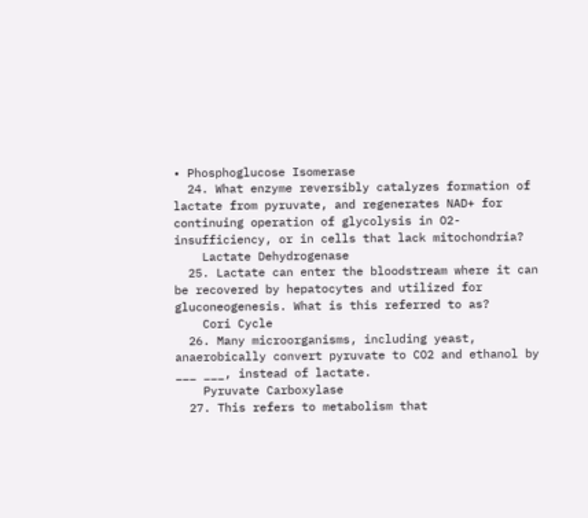• Phosphoglucose Isomerase
  24. What enzyme reversibly catalyzes formation of lactate from pyruvate, and regenerates NAD+ for continuing operation of glycolysis in O2- insufficiency, or in cells that lack mitochondria?
    Lactate Dehydrogenase
  25. Lactate can enter the bloodstream where it can be recovered by hepatocytes and utilized for gluconeogenesis. What is this referred to as?
    Cori Cycle
  26. Many microorganisms, including yeast, anaerobically convert pyruvate to CO2 and ethanol by ___ ___, instead of lactate.
    Pyruvate Carboxylase
  27. This refers to metabolism that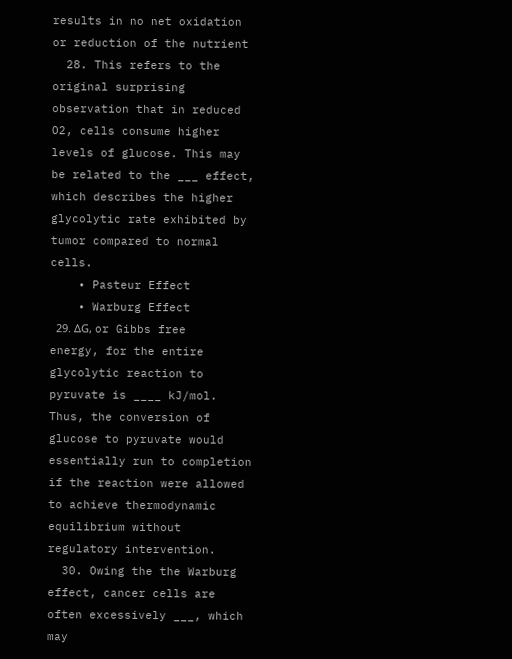results in no net oxidation or reduction of the nutrient
  28. This refers to the original surprising observation that in reduced O2, cells consume higher levels of glucose. This may be related to the ___ effect, which describes the higher glycolytic rate exhibited by tumor compared to normal cells.
    • Pasteur Effect
    • Warburg Effect
  29. ΔG, or Gibbs free energy, for the entire glycolytic reaction to pyruvate is ____ kJ/mol. Thus, the conversion of glucose to pyruvate would essentially run to completion if the reaction were allowed to achieve thermodynamic equilibrium without regulatory intervention.
  30. Owing the the Warburg effect, cancer cells are often excessively ___, which may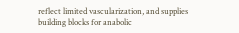reflect limited vascularization, and supplies building blocks for anabolic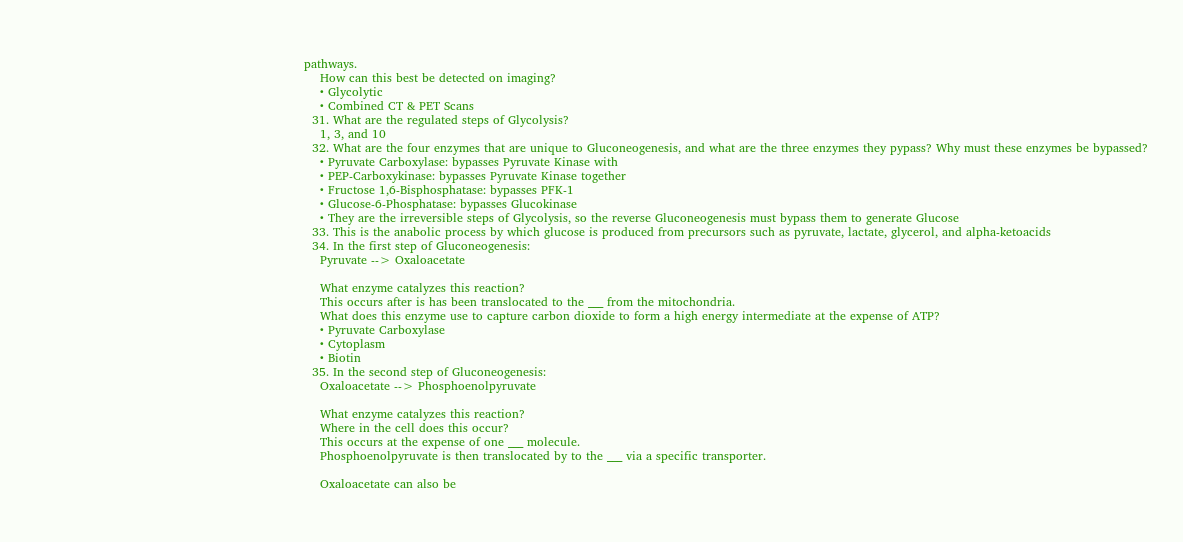pathways.
    How can this best be detected on imaging?
    • Glycolytic
    • Combined CT & PET Scans
  31. What are the regulated steps of Glycolysis?
    1, 3, and 10
  32. What are the four enzymes that are unique to Gluconeogenesis, and what are the three enzymes they pypass? Why must these enzymes be bypassed?
    • Pyruvate Carboxylase: bypasses Pyruvate Kinase with
    • PEP-Carboxykinase: bypasses Pyruvate Kinase together
    • Fructose 1,6-Bisphosphatase: bypasses PFK-1
    • Glucose-6-Phosphatase: bypasses Glucokinase
    • They are the irreversible steps of Glycolysis, so the reverse Gluconeogenesis must bypass them to generate Glucose
  33. This is the anabolic process by which glucose is produced from precursors such as pyruvate, lactate, glycerol, and alpha-ketoacids
  34. In the first step of Gluconeogenesis:
    Pyruvate --> Oxaloacetate

    What enzyme catalyzes this reaction?
    This occurs after is has been translocated to the ___ from the mitochondria.
    What does this enzyme use to capture carbon dioxide to form a high energy intermediate at the expense of ATP?
    • Pyruvate Carboxylase
    • Cytoplasm
    • Biotin
  35. In the second step of Gluconeogenesis:
    Oxaloacetate --> Phosphoenolpyruvate

    What enzyme catalyzes this reaction?
    Where in the cell does this occur?
    This occurs at the expense of one ___ molecule.
    Phosphoenolpyruvate is then translocated by to the ___ via a specific transporter.

    Oxaloacetate can also be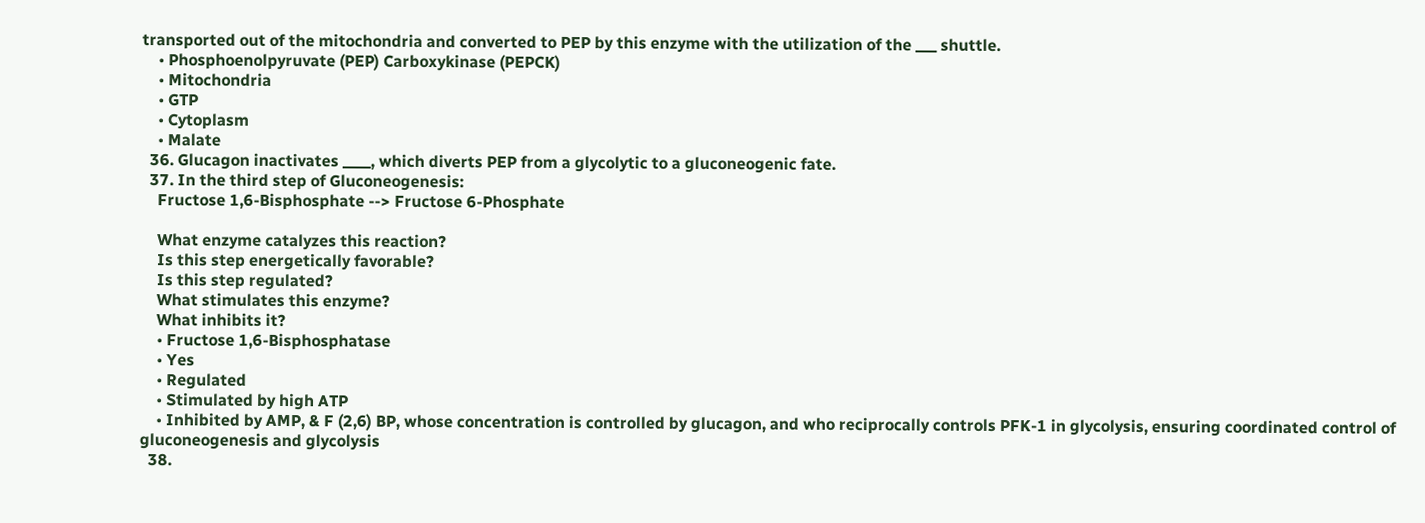transported out of the mitochondria and converted to PEP by this enzyme with the utilization of the ___ shuttle.
    • Phosphoenolpyruvate (PEP) Carboxykinase (PEPCK)
    • Mitochondria
    • GTP
    • Cytoplasm
    • Malate
  36. Glucagon inactivates ____, which diverts PEP from a glycolytic to a gluconeogenic fate.
  37. In the third step of Gluconeogenesis:
    Fructose 1,6-Bisphosphate --> Fructose 6-Phosphate

    What enzyme catalyzes this reaction?
    Is this step energetically favorable?
    Is this step regulated?
    What stimulates this enzyme?
    What inhibits it?
    • Fructose 1,6-Bisphosphatase
    • Yes
    • Regulated
    • Stimulated by high ATP
    • Inhibited by AMP, & F (2,6) BP, whose concentration is controlled by glucagon, and who reciprocally controls PFK-1 in glycolysis, ensuring coordinated control of gluconeogenesis and glycolysis
  38.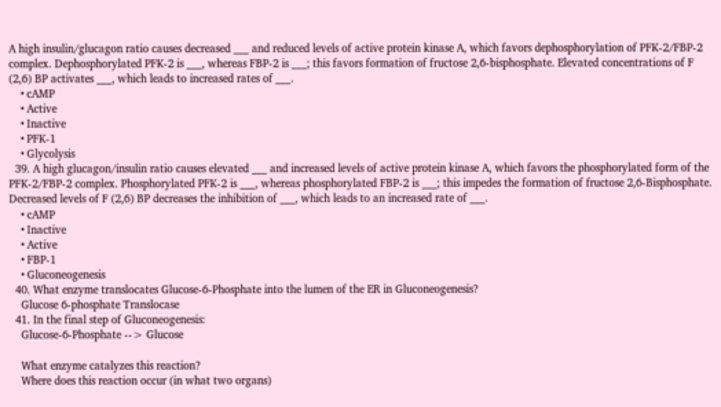A high insulin/glucagon ratio causes decreased ___ and reduced levels of active protein kinase A, which favors dephosphorylation of PFK-2/FBP-2 complex. Dephosphorylated PFK-2 is ___, whereas FBP-2 is ___; this favors formation of fructose 2,6-bisphosphate. Elevated concentrations of F (2,6) BP activates ___, which leads to increased rates of ___.
    • cAMP
    • Active
    • Inactive
    • PFK-1
    • Glycolysis
  39. A high glucagon/insulin ratio causes elevated ___ and increased levels of active protein kinase A, which favors the phosphorylated form of the PFK-2/FBP-2 complex. Phosphorylated PFK-2 is ___, whereas phosphorylated FBP-2 is ___; this impedes the formation of fructose 2,6-Bisphosphate. Decreased levels of F (2,6) BP decreases the inhibition of ___, which leads to an increased rate of ___.
    • cAMP
    • Inactive
    • Active
    • FBP-1
    • Gluconeogenesis
  40. What enzyme translocates Glucose-6-Phosphate into the lumen of the ER in Gluconeogenesis?
    Glucose 6-phosphate Translocase
  41. In the final step of Gluconeogenesis:
    Glucose-6-Phosphate --> Glucose

    What enzyme catalyzes this reaction?
    Where does this reaction occur (in what two organs)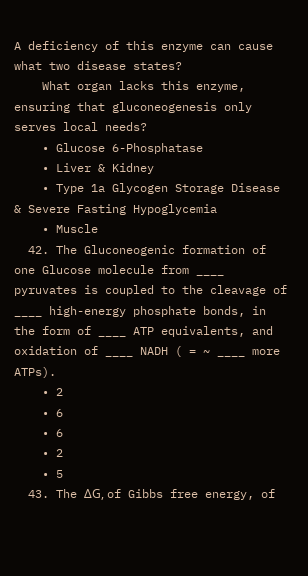A deficiency of this enzyme can cause what two disease states?
    What organ lacks this enzyme, ensuring that gluconeogenesis only serves local needs?
    • Glucose 6-Phosphatase
    • Liver & Kidney
    • Type 1a Glycogen Storage Disease & Severe Fasting Hypoglycemia
    • Muscle
  42. The Gluconeogenic formation of one Glucose molecule from ____ pyruvates is coupled to the cleavage of ____ high-energy phosphate bonds, in the form of ____ ATP equivalents, and oxidation of ____ NADH ( = ~ ____ more ATPs).
    • 2
    • 6
    • 6
    • 2
    • 5
  43. The ΔG, of Gibbs free energy, of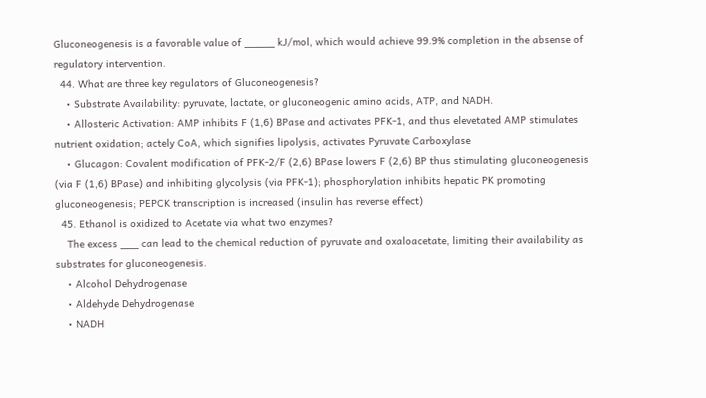Gluconeogenesis is a favorable value of _____ kJ/mol, which would achieve 99.9% completion in the absense of regulatory intervention.
  44. What are three key regulators of Gluconeogenesis?
    • Substrate Availability: pyruvate, lactate, or gluconeogenic amino acids, ATP, and NADH.
    • Allosteric Activation: AMP inhibits F (1,6) BPase and activates PFK-1, and thus elevetated AMP stimulates nutrient oxidation; actely CoA, which signifies lipolysis, activates Pyruvate Carboxylase
    • Glucagon: Covalent modification of PFK-2/F (2,6) BPase lowers F (2,6) BP thus stimulating gluconeogenesis (via F (1,6) BPase) and inhibiting glycolysis (via PFK-1); phosphorylation inhibits hepatic PK promoting gluconeogenesis; PEPCK transcription is increased (insulin has reverse effect)
  45. Ethanol is oxidized to Acetate via what two enzymes?
    The excess ___ can lead to the chemical reduction of pyruvate and oxaloacetate, limiting their availability as substrates for gluconeogenesis.
    • Alcohol Dehydrogenase
    • Aldehyde Dehydrogenase
    • NADH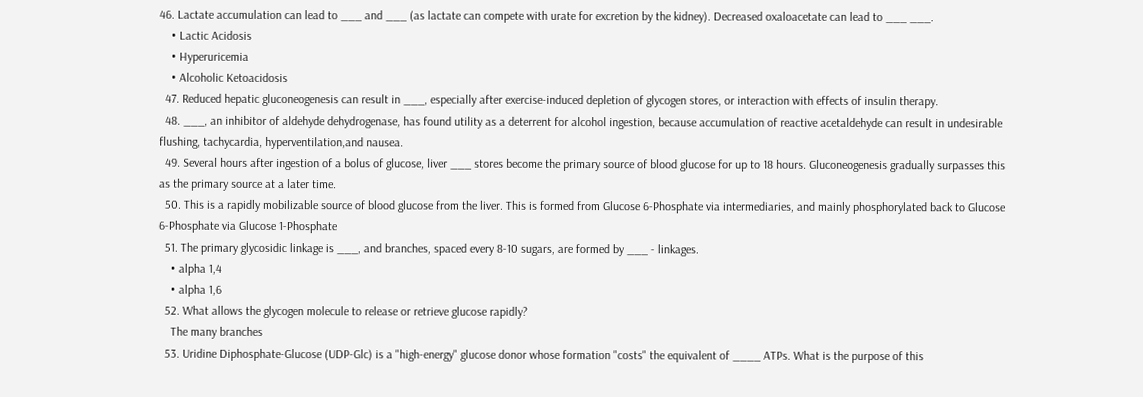46. Lactate accumulation can lead to ___ and ___ (as lactate can compete with urate for excretion by the kidney). Decreased oxaloacetate can lead to ___ ___.
    • Lactic Acidosis
    • Hyperuricemia
    • Alcoholic Ketoacidosis
  47. Reduced hepatic gluconeogenesis can result in ___, especially after exercise-induced depletion of glycogen stores, or interaction with effects of insulin therapy.
  48. ___, an inhibitor of aldehyde dehydrogenase, has found utility as a deterrent for alcohol ingestion, because accumulation of reactive acetaldehyde can result in undesirable flushing, tachycardia, hyperventilation,and nausea.
  49. Several hours after ingestion of a bolus of glucose, liver ___ stores become the primary source of blood glucose for up to 18 hours. Gluconeogenesis gradually surpasses this as the primary source at a later time.
  50. This is a rapidly mobilizable source of blood glucose from the liver. This is formed from Glucose 6-Phosphate via intermediaries, and mainly phosphorylated back to Glucose 6-Phosphate via Glucose 1-Phosphate
  51. The primary glycosidic linkage is ___, and branches, spaced every 8-10 sugars, are formed by ___ - linkages.
    • alpha 1,4
    • alpha 1,6
  52. What allows the glycogen molecule to release or retrieve glucose rapidly?
    The many branches
  53. Uridine Diphosphate-Glucose (UDP-Glc) is a "high-energy" glucose donor whose formation "costs" the equivalent of ____ ATPs. What is the purpose of this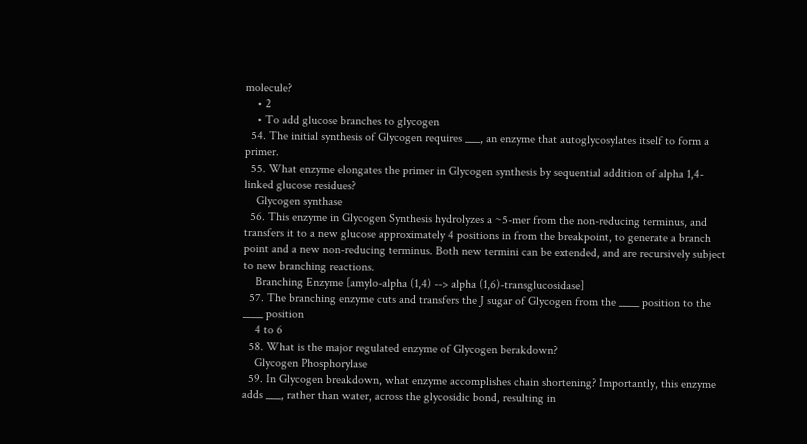molecule?
    • 2
    • To add glucose branches to glycogen
  54. The initial synthesis of Glycogen requires ___, an enzyme that autoglycosylates itself to form a primer.
  55. What enzyme elongates the primer in Glycogen synthesis by sequential addition of alpha 1,4-linked glucose residues?
    Glycogen synthase
  56. This enzyme in Glycogen Synthesis hydrolyzes a ~5-mer from the non-reducing terminus, and transfers it to a new glucose approximately 4 positions in from the breakpoint, to generate a branch point and a new non-reducing terminus. Both new termini can be extended, and are recursively subject to new branching reactions.
    Branching Enzyme [amylo-alpha (1,4) --> alpha (1,6)-transglucosidase]
  57. The branching enzyme cuts and transfers the J sugar of Glycogen from the ____ position to the ____ position
    4 to 6
  58. What is the major regulated enzyme of Glycogen berakdown?
    Glycogen Phosphorylase
  59. In Glycogen breakdown, what enzyme accomplishes chain shortening? Importantly, this enzyme adds ___, rather than water, across the glycosidic bond, resulting in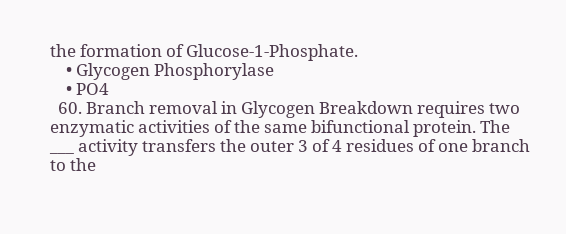the formation of Glucose-1-Phosphate.
    • Glycogen Phosphorylase
    • PO4
  60. Branch removal in Glycogen Breakdown requires two enzymatic activities of the same bifunctional protein. The ___ activity transfers the outer 3 of 4 residues of one branch to the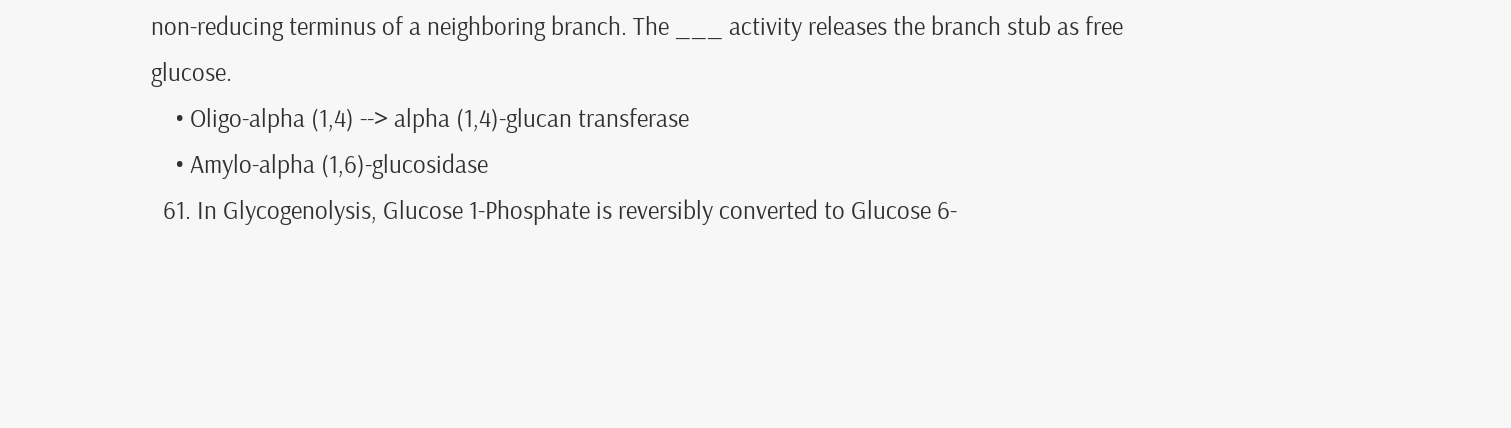non-reducing terminus of a neighboring branch. The ___ activity releases the branch stub as free glucose.
    • Oligo-alpha (1,4) --> alpha (1,4)-glucan transferase
    • Amylo-alpha (1,6)-glucosidase
  61. In Glycogenolysis, Glucose 1-Phosphate is reversibly converted to Glucose 6-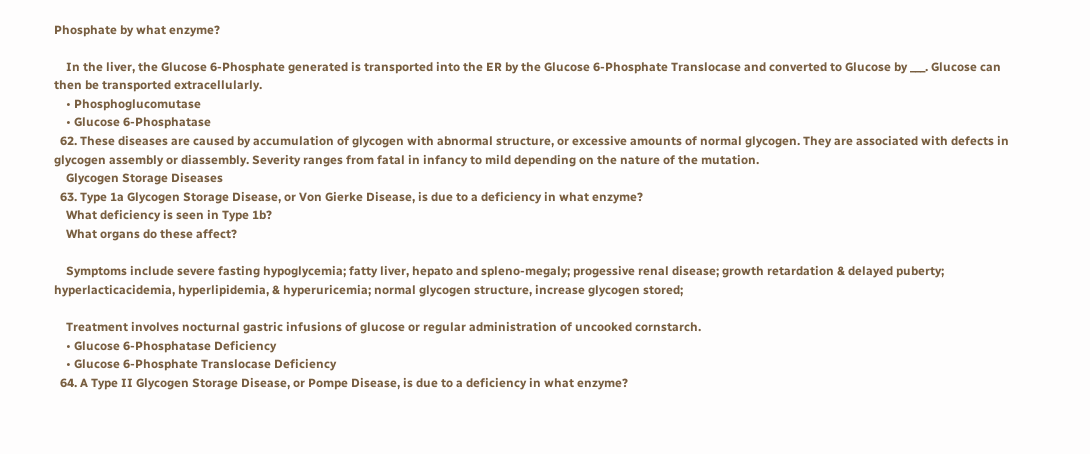Phosphate by what enzyme?

    In the liver, the Glucose 6-Phosphate generated is transported into the ER by the Glucose 6-Phosphate Translocase and converted to Glucose by ___. Glucose can then be transported extracellularly.
    • Phosphoglucomutase
    • Glucose 6-Phosphatase
  62. These diseases are caused by accumulation of glycogen with abnormal structure, or excessive amounts of normal glycogen. They are associated with defects in glycogen assembly or diassembly. Severity ranges from fatal in infancy to mild depending on the nature of the mutation.
    Glycogen Storage Diseases
  63. Type 1a Glycogen Storage Disease, or Von Gierke Disease, is due to a deficiency in what enzyme?
    What deficiency is seen in Type 1b?
    What organs do these affect?

    Symptoms include severe fasting hypoglycemia; fatty liver, hepato and spleno-megaly; progessive renal disease; growth retardation & delayed puberty; hyperlacticacidemia, hyperlipidemia, & hyperuricemia; normal glycogen structure, increase glycogen stored;

    Treatment involves nocturnal gastric infusions of glucose or regular administration of uncooked cornstarch.
    • Glucose 6-Phosphatase Deficiency
    • Glucose 6-Phosphate Translocase Deficiency
  64. A Type II Glycogen Storage Disease, or Pompe Disease, is due to a deficiency in what enzyme?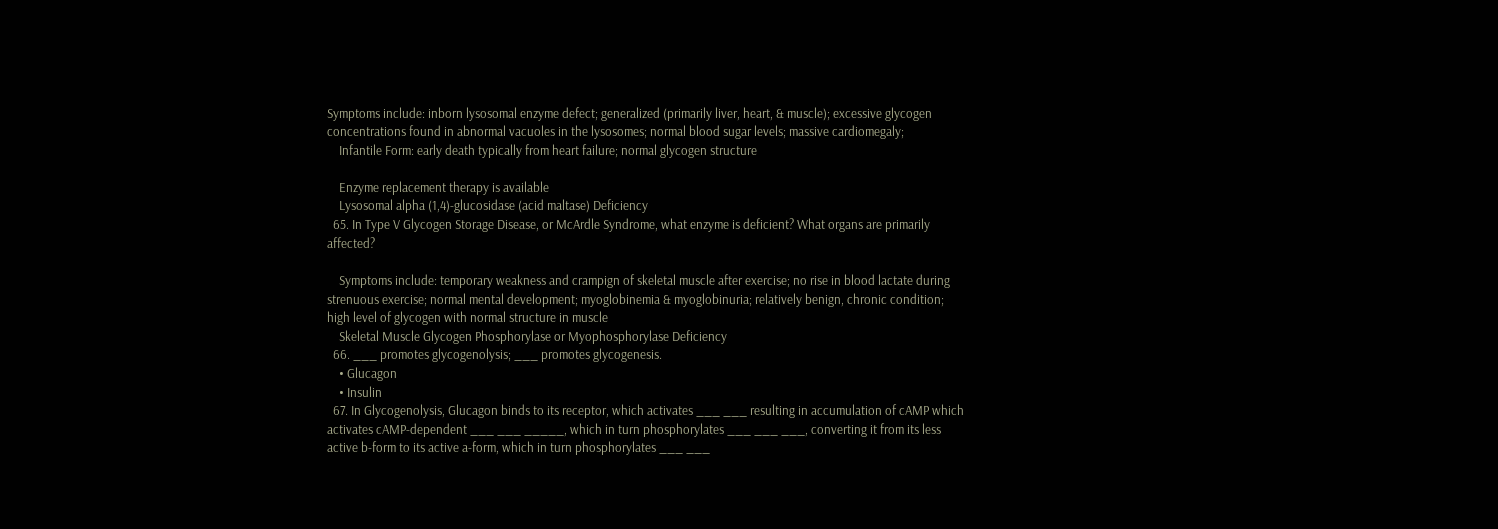Symptoms include: inborn lysosomal enzyme defect; generalized (primarily liver, heart, & muscle); excessive glycogen concentrations found in abnormal vacuoles in the lysosomes; normal blood sugar levels; massive cardiomegaly;
    Infantile Form: early death typically from heart failure; normal glycogen structure

    Enzyme replacement therapy is available
    Lysosomal alpha (1,4)-glucosidase (acid maltase) Deficiency
  65. In Type V Glycogen Storage Disease, or McArdle Syndrome, what enzyme is deficient? What organs are primarily affected?

    Symptoms include: temporary weakness and crampign of skeletal muscle after exercise; no rise in blood lactate during strenuous exercise; normal mental development; myoglobinemia & myoglobinuria; relatively benign, chronic condition; high level of glycogen with normal structure in muscle
    Skeletal Muscle Glycogen Phosphorylase or Myophosphorylase Deficiency
  66. ___ promotes glycogenolysis; ___ promotes glycogenesis.
    • Glucagon
    • Insulin
  67. In Glycogenolysis, Glucagon binds to its receptor, which activates ___ ___ resulting in accumulation of cAMP which activates cAMP-dependent ___ ___ _____, which in turn phosphorylates ___ ___ ___, converting it from its less active b-form to its active a-form, which in turn phosphorylates ___ ___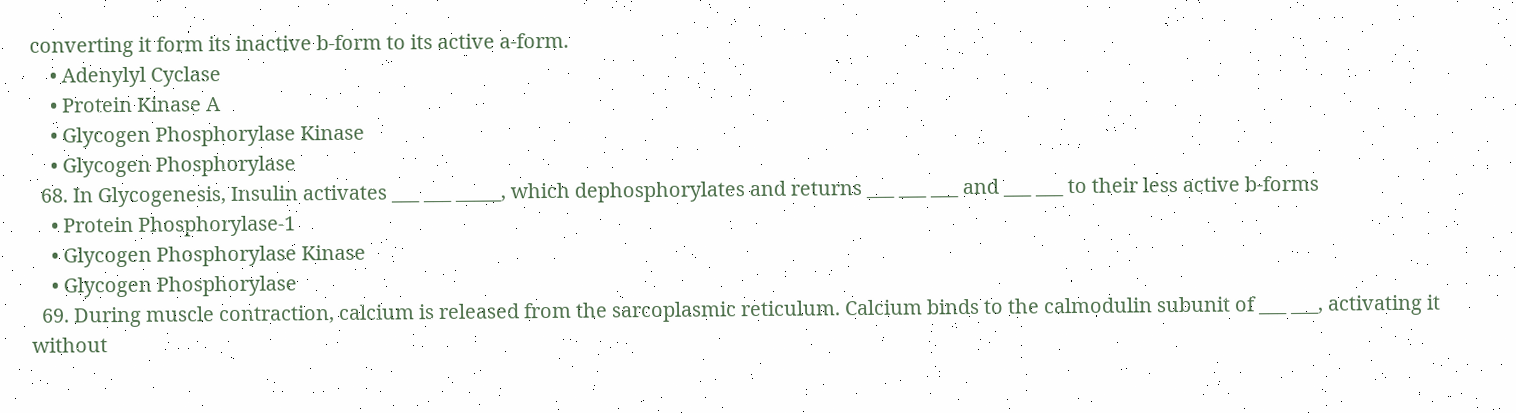converting it form its inactive b-form to its active a-form.
    • Adenylyl Cyclase
    • Protein Kinase A
    • Glycogen Phosphorylase Kinase
    • Glycogen Phosphorylase
  68. In Glycogenesis, Insulin activates ___ ___ _____, which dephosphorylates and returns ___ ___ ___ and ___ ___ to their less active b-forms
    • Protein Phosphorylase-1
    • Glycogen Phosphorylase Kinase
    • Glycogen Phosphorylase
  69. During muscle contraction, calcium is released from the sarcoplasmic reticulum. Calcium binds to the calmodulin subunit of ___ ___, activating it without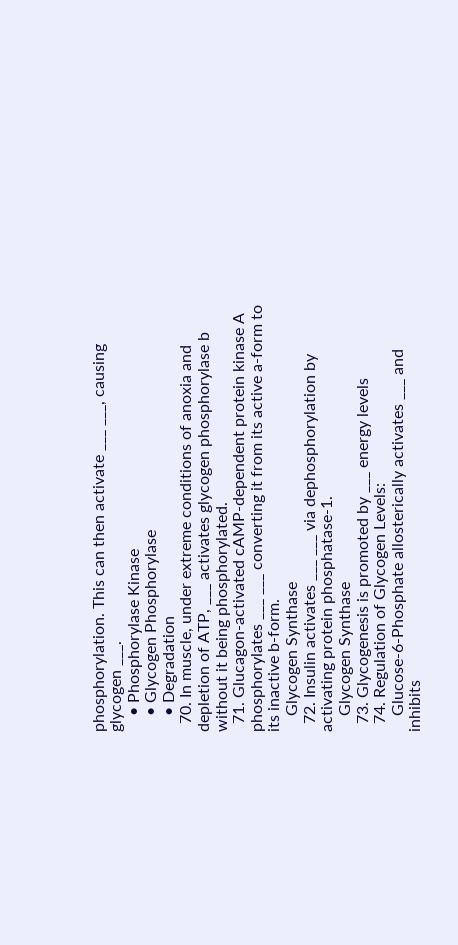phosphorylation. This can then activate ___ ___, causing glycogen ___.
    • Phosphorylase Kinase
    • Glycogen Phosphorylase
    • Degradation
  70. In muscle, under extreme conditions of anoxia and depletion of ATP, ___ activates glycogen phosphorylase b without it being phosphorylated.
  71. Glucagon-activated cAMP-dependent protein kinase A phosphorylates ___ ___ converting it from its active a-form to its inactive b-form.
    Glycogen Synthase
  72. Insulin activates ___ ___ via dephosphorylation by activating protein phosphatase-1.
    Glycogen Synthase
  73. Glycogenesis is promoted by ___ energy levels
  74. Regulation of Glycogen Levels:
    Glucose-6-Phosphate allosterically activates ___ and inhibits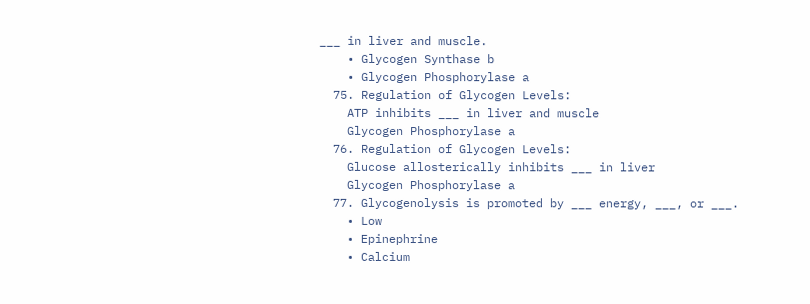___ in liver and muscle.
    • Glycogen Synthase b
    • Glycogen Phosphorylase a
  75. Regulation of Glycogen Levels:
    ATP inhibits ___ in liver and muscle
    Glycogen Phosphorylase a
  76. Regulation of Glycogen Levels:
    Glucose allosterically inhibits ___ in liver
    Glycogen Phosphorylase a
  77. Glycogenolysis is promoted by ___ energy, ___, or ___.
    • Low
    • Epinephrine
    • Calcium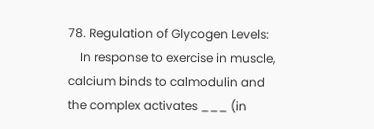78. Regulation of Glycogen Levels:
    In response to exercise in muscle, calcium binds to calmodulin and the complex activates ___ (in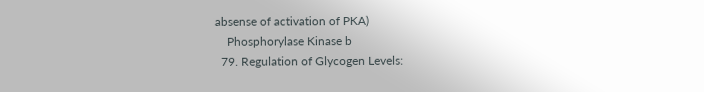absense of activation of PKA)
    Phosphorylase Kinase b
  79. Regulation of Glycogen Levels: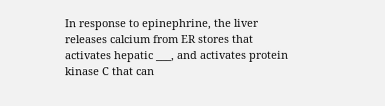In response to epinephrine, the liver releases calcium from ER stores that activates hepatic ___, and activates protein kinase C that can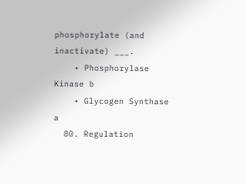phosphorylate (and inactivate) ___.
    • Phosphorylase Kinase b
    • Glycogen Synthase a
  80. Regulation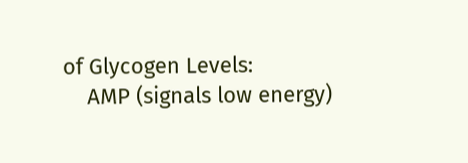of Glycogen Levels:
    AMP (signals low energy)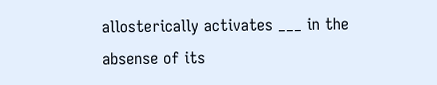allosterically activates ___ in the absense of its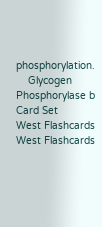phosphorylation.
    Glycogen Phosphorylase b
Card Set
West Flashcards
West Flashcards